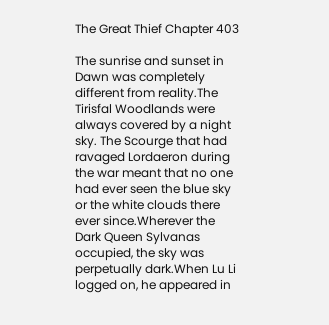The Great Thief Chapter 403

The sunrise and sunset in Dawn was completely different from reality.The Tirisfal Woodlands were always covered by a night sky. The Scourge that had ravaged Lordaeron during the war meant that no one had ever seen the blue sky or the white clouds there ever since.Wherever the Dark Queen Sylvanas occupied, the sky was perpetually dark.When Lu Li logged on, he appeared in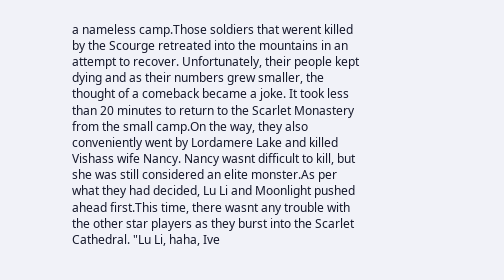a nameless camp.Those soldiers that werent killed by the Scourge retreated into the mountains in an attempt to recover. Unfortunately, their people kept dying and as their numbers grew smaller, the thought of a comeback became a joke. It took less than 20 minutes to return to the Scarlet Monastery from the small camp.On the way, they also conveniently went by Lordamere Lake and killed Vishass wife Nancy. Nancy wasnt difficult to kill, but she was still considered an elite monster.As per what they had decided, Lu Li and Moonlight pushed ahead first.This time, there wasnt any trouble with the other star players as they burst into the Scarlet Cathedral. "Lu Li, haha, Ive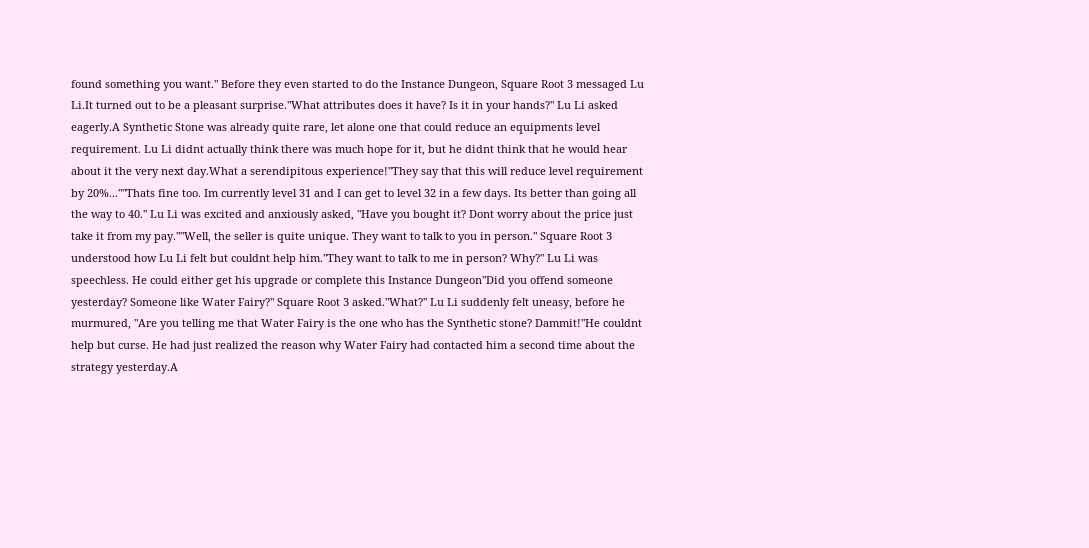found something you want." Before they even started to do the Instance Dungeon, Square Root 3 messaged Lu Li.It turned out to be a pleasant surprise."What attributes does it have? Is it in your hands?" Lu Li asked eagerly.A Synthetic Stone was already quite rare, let alone one that could reduce an equipments level requirement. Lu Li didnt actually think there was much hope for it, but he didnt think that he would hear about it the very next day.What a serendipitous experience!"They say that this will reduce level requirement by 20%...""Thats fine too. Im currently level 31 and I can get to level 32 in a few days. Its better than going all the way to 40." Lu Li was excited and anxiously asked, "Have you bought it? Dont worry about the price just take it from my pay.""Well, the seller is quite unique. They want to talk to you in person." Square Root 3 understood how Lu Li felt but couldnt help him."They want to talk to me in person? Why?" Lu Li was speechless. He could either get his upgrade or complete this Instance Dungeon"Did you offend someone yesterday? Someone like Water Fairy?" Square Root 3 asked."What?" Lu Li suddenly felt uneasy, before he murmured, "Are you telling me that Water Fairy is the one who has the Synthetic stone? Dammit!"He couldnt help but curse. He had just realized the reason why Water Fairy had contacted him a second time about the strategy yesterday.A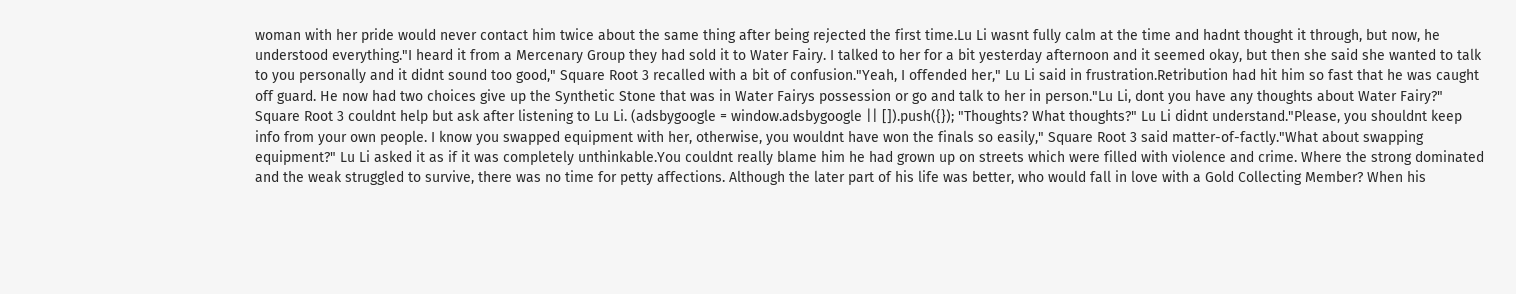woman with her pride would never contact him twice about the same thing after being rejected the first time.Lu Li wasnt fully calm at the time and hadnt thought it through, but now, he understood everything."I heard it from a Mercenary Group they had sold it to Water Fairy. I talked to her for a bit yesterday afternoon and it seemed okay, but then she said she wanted to talk to you personally and it didnt sound too good," Square Root 3 recalled with a bit of confusion."Yeah, I offended her," Lu Li said in frustration.Retribution had hit him so fast that he was caught off guard. He now had two choices give up the Synthetic Stone that was in Water Fairys possession or go and talk to her in person."Lu Li, dont you have any thoughts about Water Fairy?" Square Root 3 couldnt help but ask after listening to Lu Li. (adsbygoogle = window.adsbygoogle || []).push({}); "Thoughts? What thoughts?" Lu Li didnt understand."Please, you shouldnt keep info from your own people. I know you swapped equipment with her, otherwise, you wouldnt have won the finals so easily," Square Root 3 said matter-of-factly."What about swapping equipment?" Lu Li asked it as if it was completely unthinkable.You couldnt really blame him he had grown up on streets which were filled with violence and crime. Where the strong dominated and the weak struggled to survive, there was no time for petty affections. Although the later part of his life was better, who would fall in love with a Gold Collecting Member? When his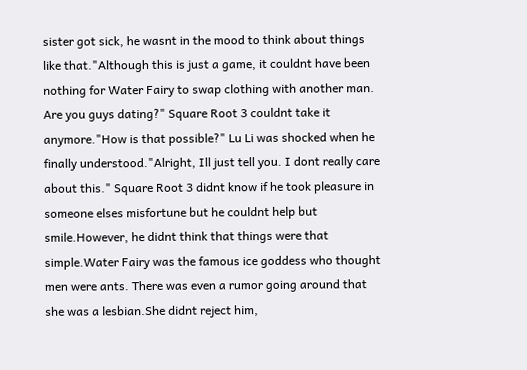sister got sick, he wasnt in the mood to think about things like that."Although this is just a game, it couldnt have been nothing for Water Fairy to swap clothing with another man. Are you guys dating?" Square Root 3 couldnt take it anymore."How is that possible?" Lu Li was shocked when he finally understood."Alright, Ill just tell you. I dont really care about this." Square Root 3 didnt know if he took pleasure in someone elses misfortune but he couldnt help but smile.However, he didnt think that things were that simple.Water Fairy was the famous ice goddess who thought men were ants. There was even a rumor going around that she was a lesbian.She didnt reject him,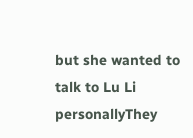but she wanted to talk to Lu Li personallyThey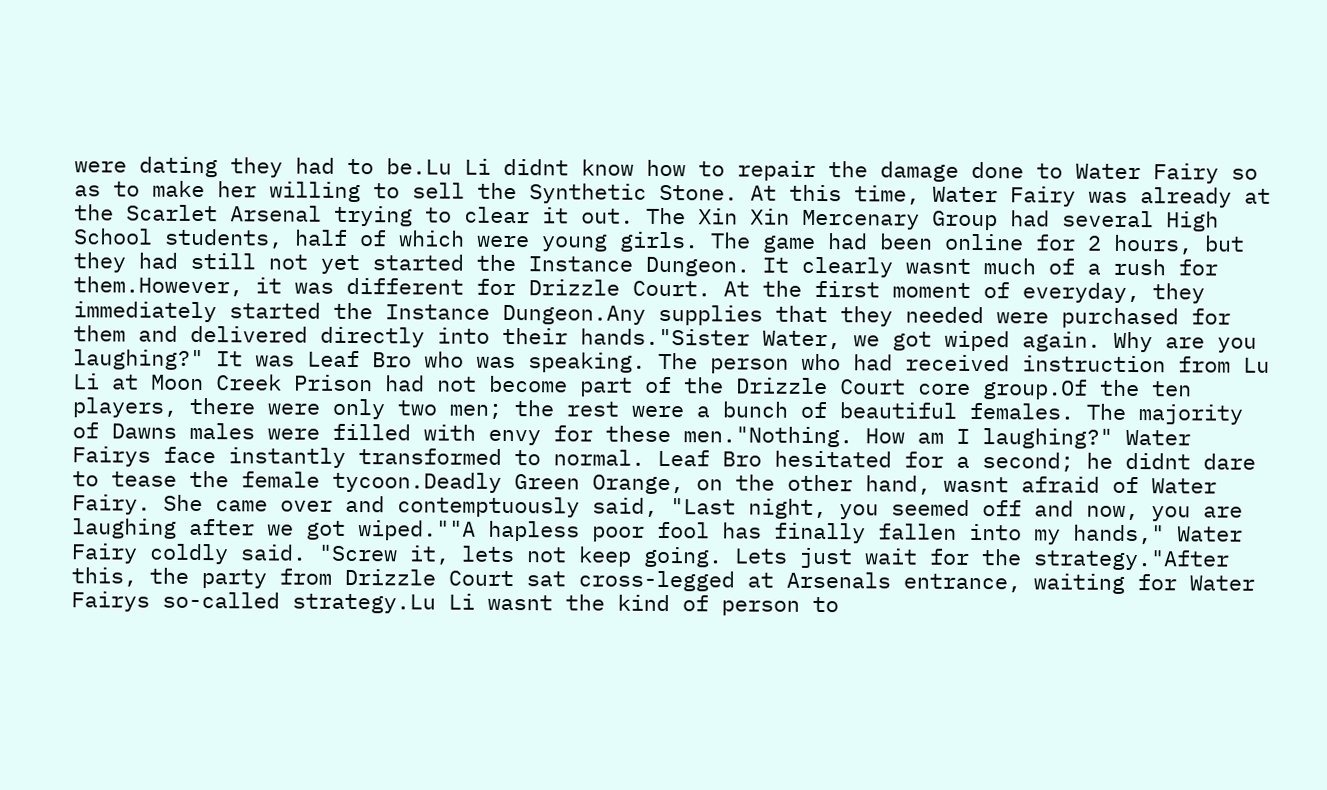were dating they had to be.Lu Li didnt know how to repair the damage done to Water Fairy so as to make her willing to sell the Synthetic Stone. At this time, Water Fairy was already at the Scarlet Arsenal trying to clear it out. The Xin Xin Mercenary Group had several High School students, half of which were young girls. The game had been online for 2 hours, but they had still not yet started the Instance Dungeon. It clearly wasnt much of a rush for them.However, it was different for Drizzle Court. At the first moment of everyday, they immediately started the Instance Dungeon.Any supplies that they needed were purchased for them and delivered directly into their hands."Sister Water, we got wiped again. Why are you laughing?" It was Leaf Bro who was speaking. The person who had received instruction from Lu Li at Moon Creek Prison had not become part of the Drizzle Court core group.Of the ten players, there were only two men; the rest were a bunch of beautiful females. The majority of Dawns males were filled with envy for these men."Nothing. How am I laughing?" Water Fairys face instantly transformed to normal. Leaf Bro hesitated for a second; he didnt dare to tease the female tycoon.Deadly Green Orange, on the other hand, wasnt afraid of Water Fairy. She came over and contemptuously said, "Last night, you seemed off and now, you are laughing after we got wiped.""A hapless poor fool has finally fallen into my hands," Water Fairy coldly said. "Screw it, lets not keep going. Lets just wait for the strategy."After this, the party from Drizzle Court sat cross-legged at Arsenals entrance, waiting for Water Fairys so-called strategy.Lu Li wasnt the kind of person to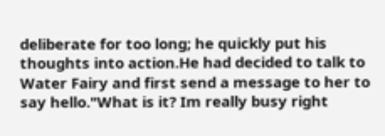deliberate for too long; he quickly put his thoughts into action.He had decided to talk to Water Fairy and first send a message to her to say hello."What is it? Im really busy right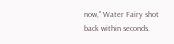now," Water Fairy shot back within seconds.